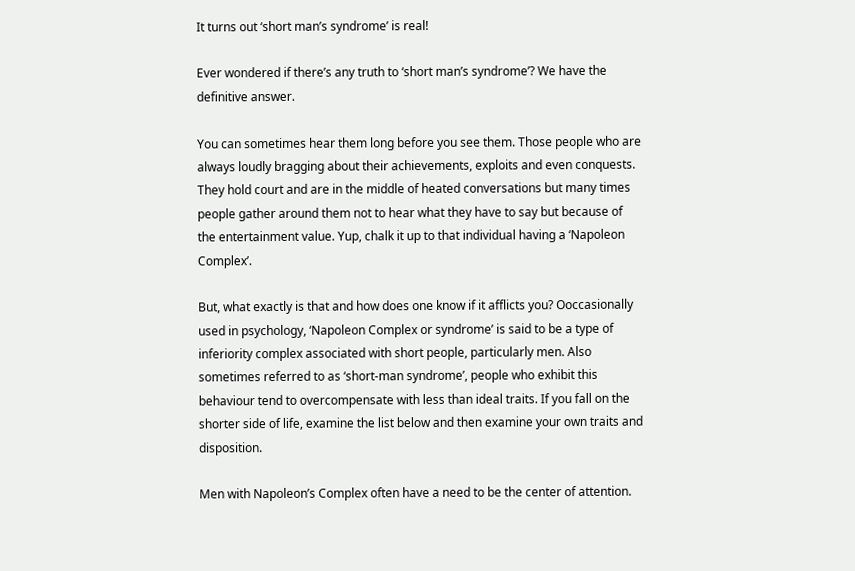It turns out ‘short man’s syndrome’ is real!

Ever wondered if there’s any truth to ‘short man’s syndrome’? We have the definitive answer.

You can sometimes hear them long before you see them. Those people who are always loudly bragging about their achievements, exploits and even conquests. They hold court and are in the middle of heated conversations but many times people gather around them not to hear what they have to say but because of the entertainment value. Yup, chalk it up to that individual having a ‘Napoleon Complex’.

But, what exactly is that and how does one know if it afflicts you? Ooccasionally used in psychology, ‘Napoleon Complex or syndrome’ is said to be a type of inferiority complex associated with short people, particularly men. Also sometimes referred to as ‘short-man syndrome’, people who exhibit this behaviour tend to overcompensate with less than ideal traits. If you fall on the shorter side of life, examine the list below and then examine your own traits and disposition.

Men with Napoleon’s Complex often have a need to be the center of attention.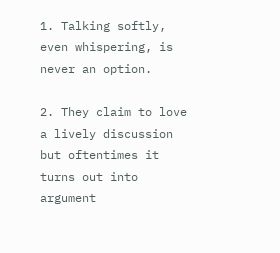1. Talking softly, even whispering, is never an option.

2. They claim to love a lively discussion but oftentimes it turns out into argument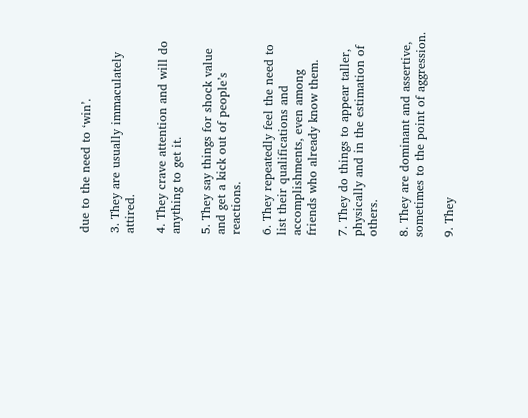due to the need to ‘win’.

3. They are usually immaculately attired.

4. They crave attention and will do anything to get it.

5. They say things for shock value and get a kick out of people’s reactions.

6. They repeatedly feel the need to list their qualifications and accomplishments, even among friends who already know them.

7. They do things to appear taller, physically and in the estimation of others.

8. They are dominant and assertive, sometimes to the point of aggression.

9. They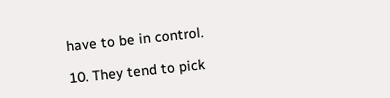have to be in control.

10. They tend to pick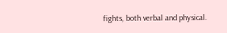fights, both verbal and physical.